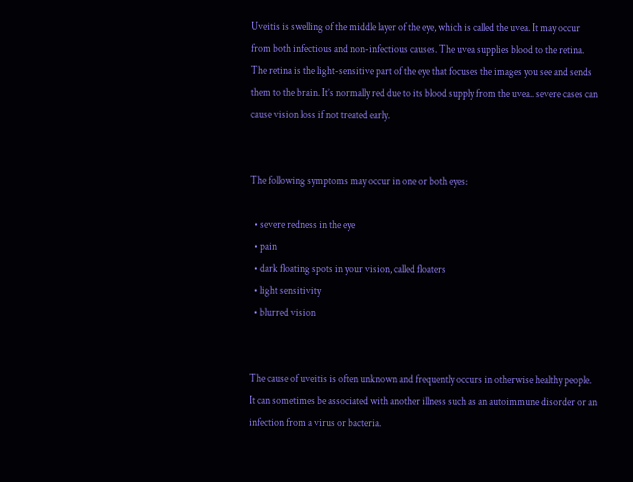Uveitis is swelling of the middle layer of the eye, which is called the uvea. It may occur from both infectious and non-infectious causes. The uvea supplies blood to the retina. The retina is the light-sensitive part of the eye that focuses the images you see and sends them to the brain. It’s normally red due to its blood supply from the uvea.. severe cases can cause vision loss if not treated early.


The following symptoms may occur in one or both eyes:

  • severe redness in the eye
  • pain
  • dark floating spots in your vision, called floaters
  • light sensitivity
  • blurred vision


The cause of uveitis is often unknown and frequently occurs in otherwise healthy people. It can sometimes be associated with another illness such as an autoimmune disorder or an infection from a virus or bacteria.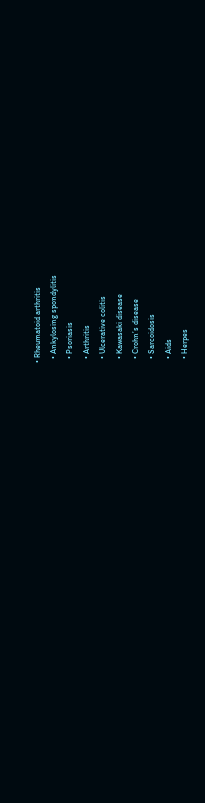• Rheumatoid arthritis
  • Ankylosing spondylitis
  • Psoriasis
  • Arthritis
  • Ulcerative colitis
  • Kawasaki disease
  • Crohn’s disease
  • Sarcoidosis
  • Aids
  • Herpes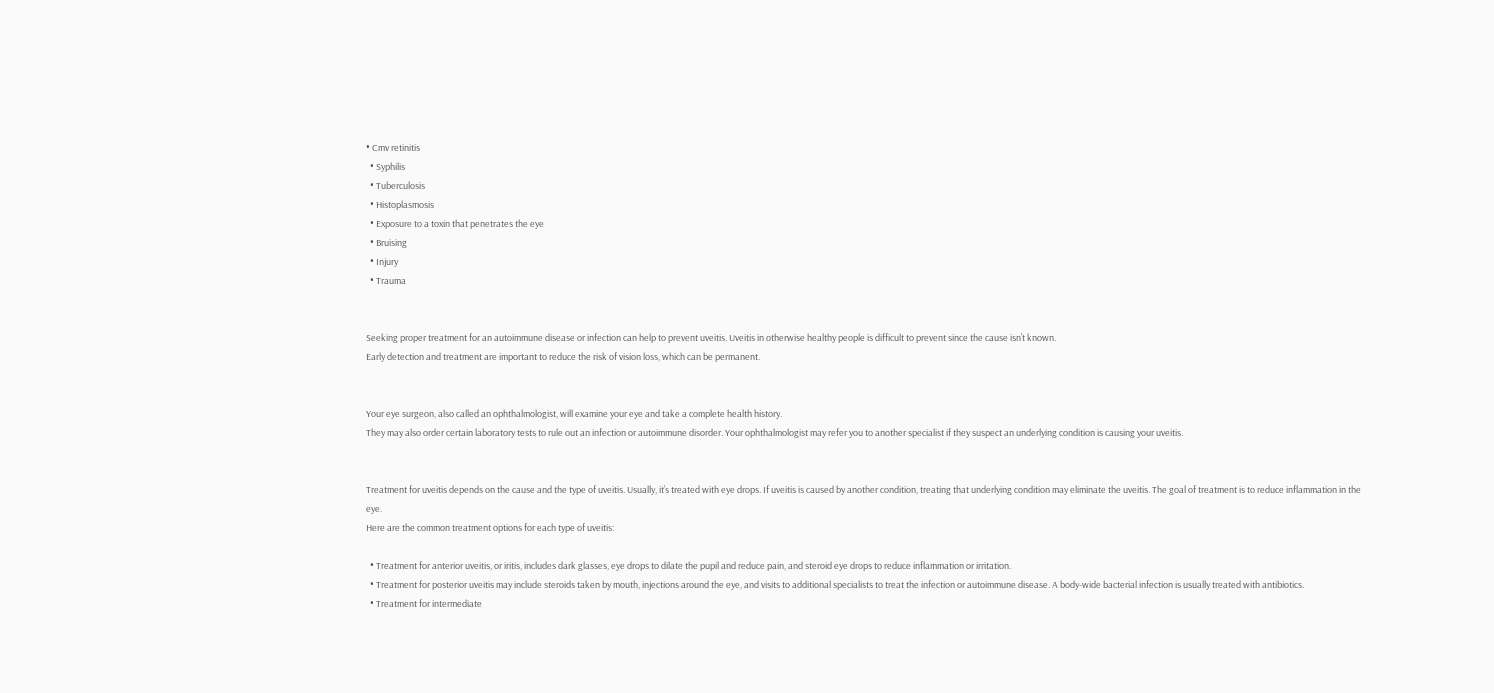• Cmv retinitis
  • Syphilis
  • Tuberculosis
  • Histoplasmosis
  • Exposure to a toxin that penetrates the eye
  • Bruising
  • Injury
  • Trauma


Seeking proper treatment for an autoimmune disease or infection can help to prevent uveitis. Uveitis in otherwise healthy people is difficult to prevent since the cause isn’t known.
Early detection and treatment are important to reduce the risk of vision loss, which can be permanent.


Your eye surgeon, also called an ophthalmologist, will examine your eye and take a complete health history.
They may also order certain laboratory tests to rule out an infection or autoimmune disorder. Your ophthalmologist may refer you to another specialist if they suspect an underlying condition is causing your uveitis.


Treatment for uveitis depends on the cause and the type of uveitis. Usually, it’s treated with eye drops. If uveitis is caused by another condition, treating that underlying condition may eliminate the uveitis. The goal of treatment is to reduce inflammation in the eye.
Here are the common treatment options for each type of uveitis:

  • Treatment for anterior uveitis, or iritis, includes dark glasses, eye drops to dilate the pupil and reduce pain, and steroid eye drops to reduce inflammation or irritation.
  • Treatment for posterior uveitis may include steroids taken by mouth, injections around the eye, and visits to additional specialists to treat the infection or autoimmune disease. A body-wide bacterial infection is usually treated with antibiotics.
  • Treatment for intermediate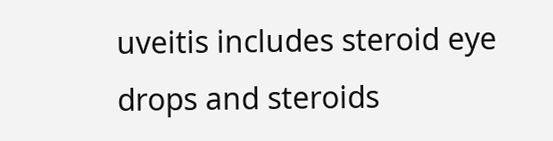uveitis includes steroid eye drops and steroids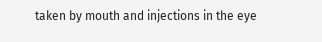taken by mouth and injections in the eye